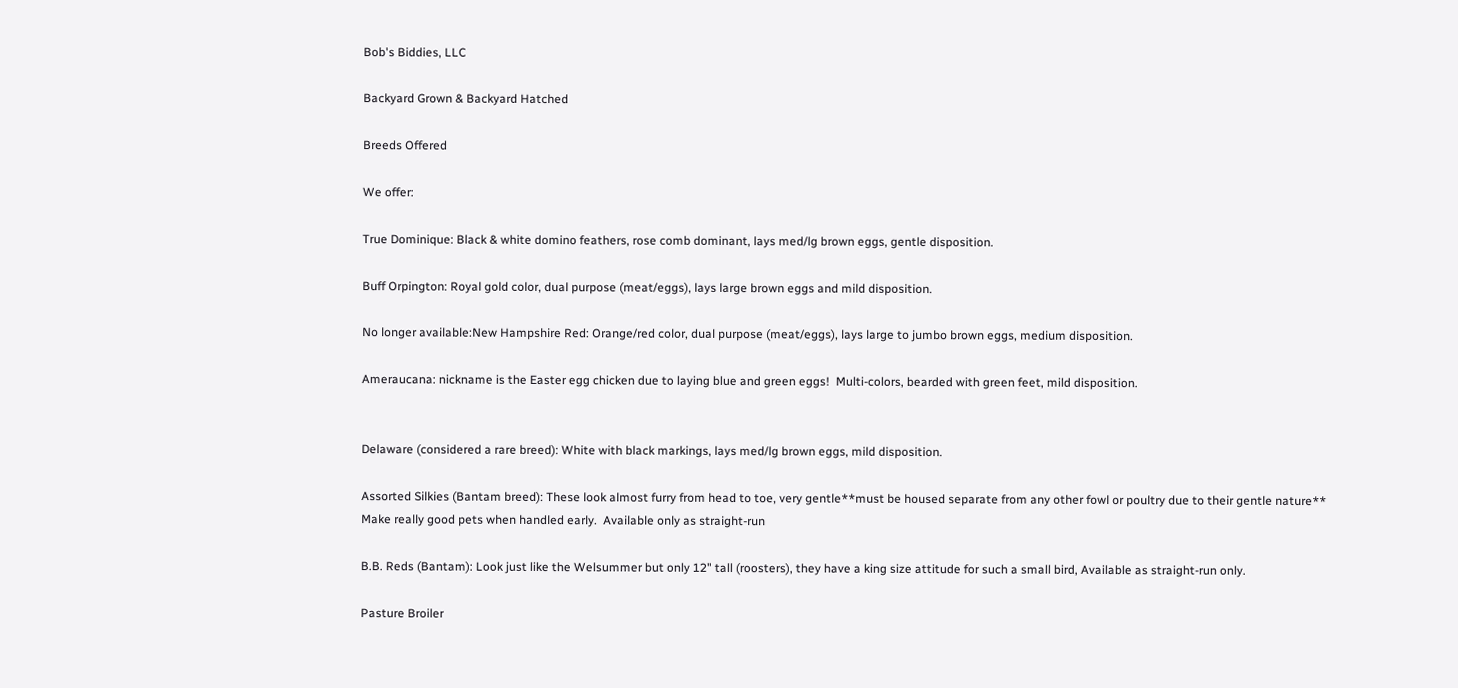Bob's Biddies, LLC

Backyard Grown & Backyard Hatched

Breeds Offered

We offer:

True Dominique: Black & white domino feathers, rose comb dominant, lays med/lg brown eggs, gentle disposition.

Buff Orpington: Royal gold color, dual purpose (meat/eggs), lays large brown eggs and mild disposition.

No longer available:New Hampshire Red: Orange/red color, dual purpose (meat/eggs), lays large to jumbo brown eggs, medium disposition.

Ameraucana: nickname is the Easter egg chicken due to laying blue and green eggs!  Multi-colors, bearded with green feet, mild disposition.


Delaware (considered a rare breed): White with black markings, lays med/lg brown eggs, mild disposition.

Assorted Silkies (Bantam breed): These look almost furry from head to toe, very gentle**must be housed separate from any other fowl or poultry due to their gentle nature**  Make really good pets when handled early.  Available only as straight-run

B.B. Reds (Bantam): Look just like the Welsummer but only 12" tall (roosters), they have a king size attitude for such a small bird, Available as straight-run only.

Pasture Broiler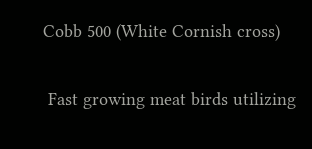Cobb 500 (White Cornish cross)

 Fast growing meat birds utilizing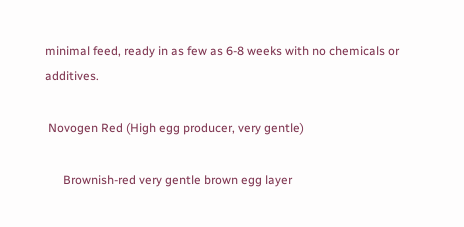minimal feed, ready in as few as 6-8 weeks with no chemicals or additives.

 Novogen Red (High egg producer, very gentle)

      Brownish-red very gentle brown egg layer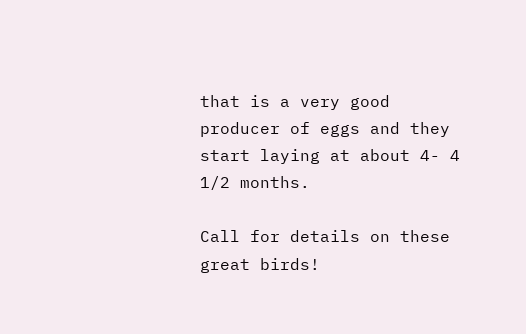that is a very good producer of eggs and they start laying at about 4- 4 1/2 months.

Call for details on these great birds!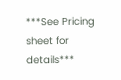***See Pricing sheet for details***